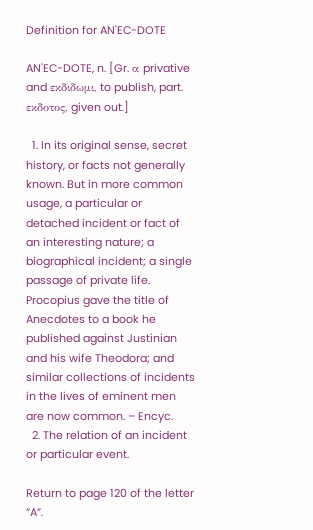Definition for AN'EC-DOTE

AN'EC-DOTE, n. [Gr. α privative and εκδιδωμι, to publish, part. εκδοτος, given out.]

  1. In its original sense, secret history, or facts not generally known. But in more common usage, a particular or detached incident or fact of an interesting nature; a biographical incident; a single passage of private life. Procopius gave the title of Anecdotes to a book he published against Justinian and his wife Theodora; and similar collections of incidents in the lives of eminent men are now common. – Encyc.
  2. The relation of an incident or particular event.

Return to page 120 of the letter “A”.